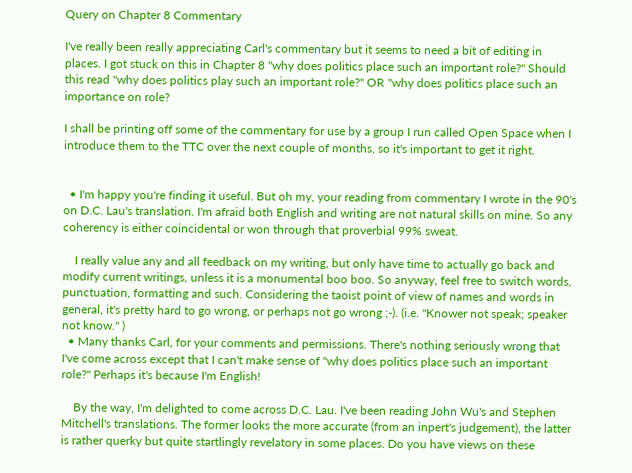Query on Chapter 8 Commentary

I've really been really appreciating Carl's commentary but it seems to need a bit of editing in places. I got stuck on this in Chapter 8 "why does politics place such an important role?" Should this read "why does politics play such an important role?" OR "why does politics place such an importance on role?

I shall be printing off some of the commentary for use by a group I run called Open Space when I introduce them to the TTC over the next couple of months, so it's important to get it right.


  • I'm happy you're finding it useful. But oh my, your reading from commentary I wrote in the 90's on D.C. Lau's translation. I'm afraid both English and writing are not natural skills on mine. So any coherency is either coincidental or won through that proverbial 99% sweat.

    I really value any and all feedback on my writing, but only have time to actually go back and modify current writings, unless it is a monumental boo boo. So anyway, feel free to switch words, punctuation, formatting and such. Considering the taoist point of view of names and words in general, it's pretty hard to go wrong, or perhaps not go wrong ;-). (i.e. "Knower not speak; speaker not know." )
  • Many thanks Carl, for your comments and permissions. There's nothing seriously wrong that I've come across except that I can't make sense of "why does politics place such an important role?" Perhaps it's because I'm English!

    By the way, I'm delighted to come across D.C. Lau. I've been reading John Wu's and Stephen Mitchell's translations. The former looks the more accurate (from an inpert's judgement), the latter is rather querky but quite startlingly revelatory in some places. Do you have views on these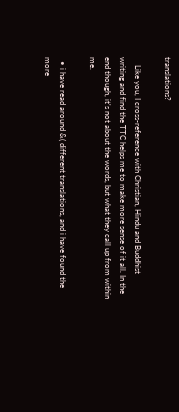translations?

    Like you, I cross-reference with Christian, Hindu and Buddhist writing and find the TTC helps me to make more sense of it all. In the end though, it's not about the words, but what they call up from within me.

  • i have read around &( different translations, and i have found the more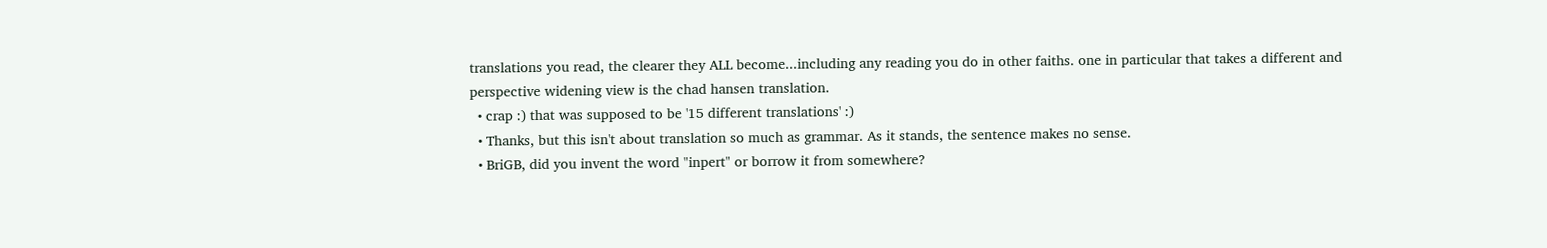translations you read, the clearer they ALL become...including any reading you do in other faiths. one in particular that takes a different and perspective widening view is the chad hansen translation.
  • crap :) that was supposed to be '15 different translations' :)
  • Thanks, but this isn't about translation so much as grammar. As it stands, the sentence makes no sense.
  • BriGB, did you invent the word "inpert" or borrow it from somewhere?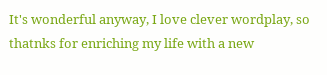It's wonderful anyway, I love clever wordplay, so thatnks for enriching my life with a new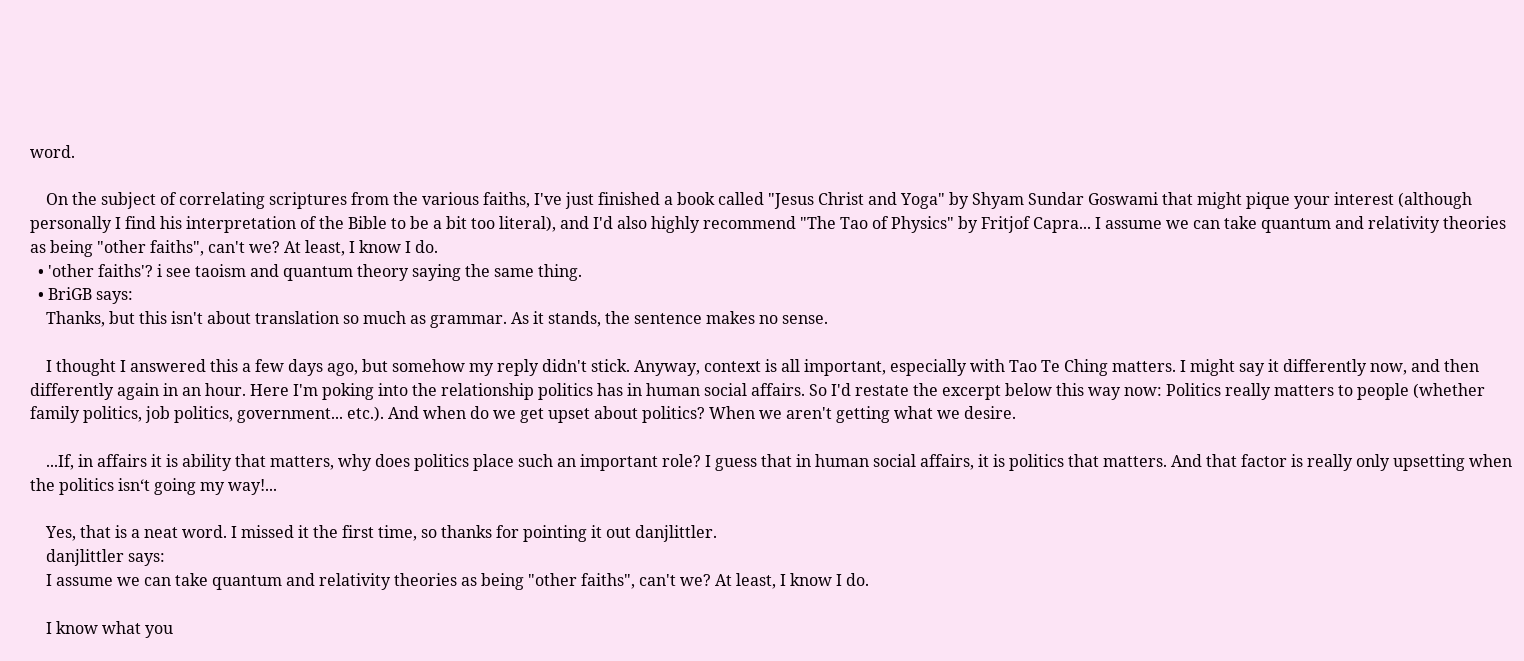word.

    On the subject of correlating scriptures from the various faiths, I've just finished a book called "Jesus Christ and Yoga" by Shyam Sundar Goswami that might pique your interest (although personally I find his interpretation of the Bible to be a bit too literal), and I'd also highly recommend "The Tao of Physics" by Fritjof Capra... I assume we can take quantum and relativity theories as being "other faiths", can't we? At least, I know I do.
  • 'other faiths'? i see taoism and quantum theory saying the same thing.
  • BriGB says:
    Thanks, but this isn't about translation so much as grammar. As it stands, the sentence makes no sense.

    I thought I answered this a few days ago, but somehow my reply didn't stick. Anyway, context is all important, especially with Tao Te Ching matters. I might say it differently now, and then differently again in an hour. Here I'm poking into the relationship politics has in human social affairs. So I'd restate the excerpt below this way now: Politics really matters to people (whether family politics, job politics, government... etc.). And when do we get upset about politics? When we aren't getting what we desire.

    ...If, in affairs it is ability that matters, why does politics place such an important role? I guess that in human social affairs, it is politics that matters. And that factor is really only upsetting when the politics isn‘t going my way!...

    Yes, that is a neat word. I missed it the first time, so thanks for pointing it out danjlittler.
    danjlittler says:
    I assume we can take quantum and relativity theories as being "other faiths", can't we? At least, I know I do.

    I know what you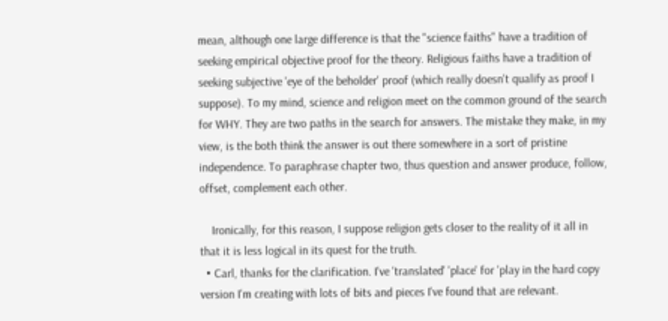mean, although one large difference is that the "science faiths" have a tradition of seeking empirical objective proof for the theory. Religious faiths have a tradition of seeking subjective 'eye of the beholder' proof (which really doesn't qualify as proof I suppose). To my mind, science and religion meet on the common ground of the search for WHY. They are two paths in the search for answers. The mistake they make, in my view, is the both think the answer is out there somewhere in a sort of pristine independence. To paraphrase chapter two, thus question and answer produce, follow, offset, complement each other.

    Ironically, for this reason, I suppose religion gets closer to the reality of it all in that it is less logical in its quest for the truth.
  • Carl, thanks for the clarification. I've 'translated' 'place' for 'play in the hard copy version I'm creating with lots of bits and pieces I've found that are relevant.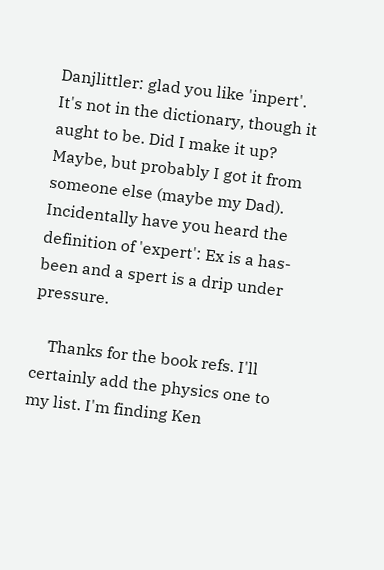Danjlittler: glad you like 'inpert'. It's not in the dictionary, though it aught to be. Did I make it up? Maybe, but probably I got it from someone else (maybe my Dad). Incidentally have you heard the definition of 'expert': Ex is a has-been and a spert is a drip under pressure.

    Thanks for the book refs. I'll certainly add the physics one to my list. I'm finding Ken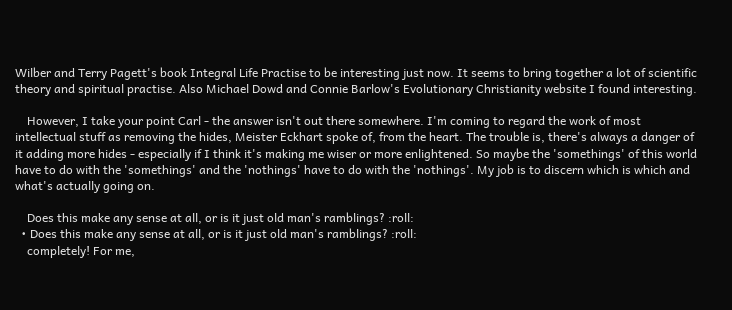Wilber and Terry Pagett's book Integral Life Practise to be interesting just now. It seems to bring together a lot of scientific theory and spiritual practise. Also Michael Dowd and Connie Barlow's Evolutionary Christianity website I found interesting.

    However, I take your point Carl - the answer isn't out there somewhere. I'm coming to regard the work of most intellectual stuff as removing the hides, Meister Eckhart spoke of, from the heart. The trouble is, there's always a danger of it adding more hides - especially if I think it's making me wiser or more enlightened. So maybe the 'somethings' of this world have to do with the 'somethings' and the 'nothings' have to do with the 'nothings'. My job is to discern which is which and what's actually going on.

    Does this make any sense at all, or is it just old man's ramblings? :roll:
  • Does this make any sense at all, or is it just old man's ramblings? :roll:
    completely! For me,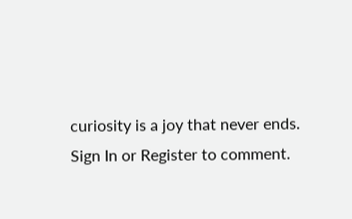curiosity is a joy that never ends.
Sign In or Register to comment.